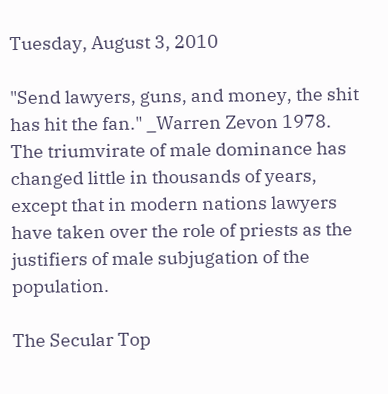Tuesday, August 3, 2010

"Send lawyers, guns, and money, the shit has hit the fan." _Warren Zevon 1978.
The triumvirate of male dominance has changed little in thousands of years, except that in modern nations lawyers have taken over the role of priests as the justifiers of male subjugation of the population.

The Secular Top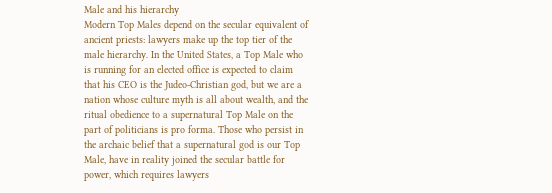Male and his hierarchy
Modern Top Males depend on the secular equivalent of ancient priests: lawyers make up the top tier of the male hierarchy. In the United States, a Top Male who is running for an elected office is expected to claim that his CEO is the Judeo-Christian god, but we are a nation whose culture myth is all about wealth, and the ritual obedience to a supernatural Top Male on the part of politicians is pro forma. Those who persist in the archaic belief that a supernatural god is our Top Male, have in reality joined the secular battle for power, which requires lawyers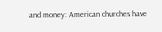and money: American churches have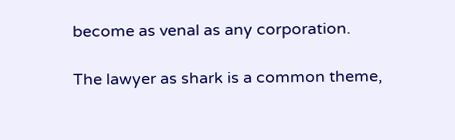become as venal as any corporation.

The lawyer as shark is a common theme,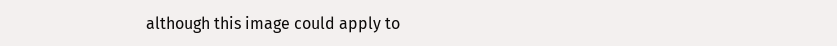although this image could apply to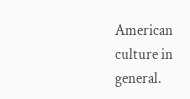American culture in general.